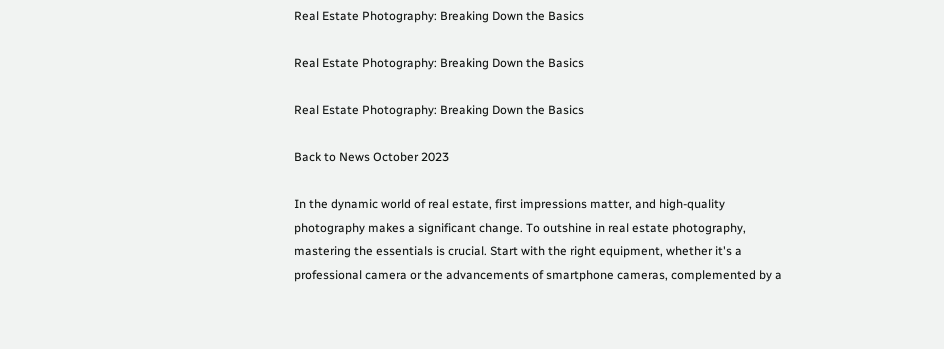Real Estate Photography: Breaking Down the Basics

Real Estate Photography: Breaking Down the Basics

Real Estate Photography: Breaking Down the Basics

Back to News October 2023

In the dynamic world of real estate, first impressions matter, and high-quality photography makes a significant change. To outshine in real estate photography, mastering the essentials is crucial. Start with the right equipment, whether it's a professional camera or the advancements of smartphone cameras, complemented by a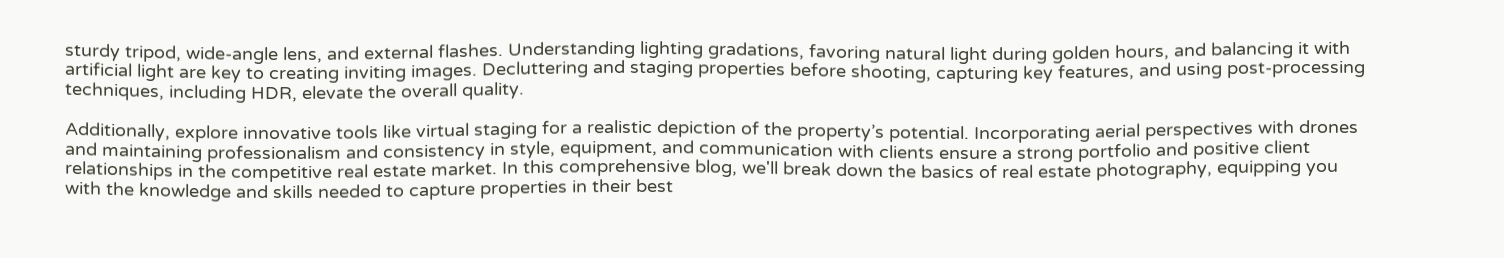sturdy tripod, wide-angle lens, and external flashes. Understanding lighting gradations, favoring natural light during golden hours, and balancing it with artificial light are key to creating inviting images. Decluttering and staging properties before shooting, capturing key features, and using post-processing techniques, including HDR, elevate the overall quality.

Additionally, explore innovative tools like virtual staging for a realistic depiction of the property’s potential. Incorporating aerial perspectives with drones and maintaining professionalism and consistency in style, equipment, and communication with clients ensure a strong portfolio and positive client relationships in the competitive real estate market. In this comprehensive blog, we'll break down the basics of real estate photography, equipping you with the knowledge and skills needed to capture properties in their best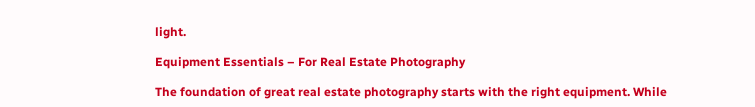light.

Equipment Essentials – For Real Estate Photography

The foundation of great real estate photography starts with the right equipment. While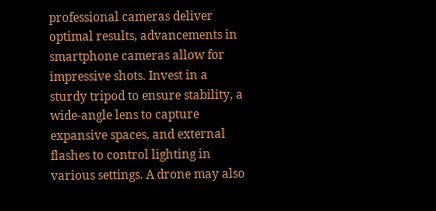professional cameras deliver optimal results, advancements in smartphone cameras allow for impressive shots. Invest in a sturdy tripod to ensure stability, a wide-angle lens to capture expansive spaces, and external flashes to control lighting in various settings. A drone may also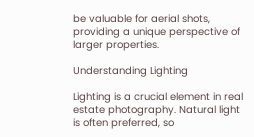be valuable for aerial shots, providing a unique perspective of larger properties.

Understanding Lighting

Lighting is a crucial element in real estate photography. Natural light is often preferred, so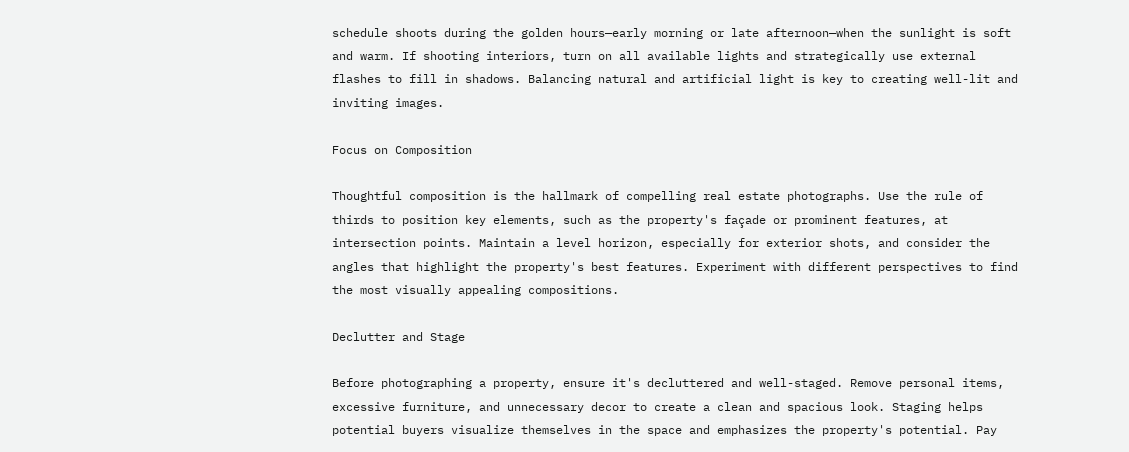schedule shoots during the golden hours—early morning or late afternoon—when the sunlight is soft and warm. If shooting interiors, turn on all available lights and strategically use external flashes to fill in shadows. Balancing natural and artificial light is key to creating well-lit and inviting images.

Focus on Composition

Thoughtful composition is the hallmark of compelling real estate photographs. Use the rule of thirds to position key elements, such as the property's façade or prominent features, at intersection points. Maintain a level horizon, especially for exterior shots, and consider the angles that highlight the property's best features. Experiment with different perspectives to find the most visually appealing compositions.

Declutter and Stage

Before photographing a property, ensure it's decluttered and well-staged. Remove personal items, excessive furniture, and unnecessary decor to create a clean and spacious look. Staging helps potential buyers visualize themselves in the space and emphasizes the property's potential. Pay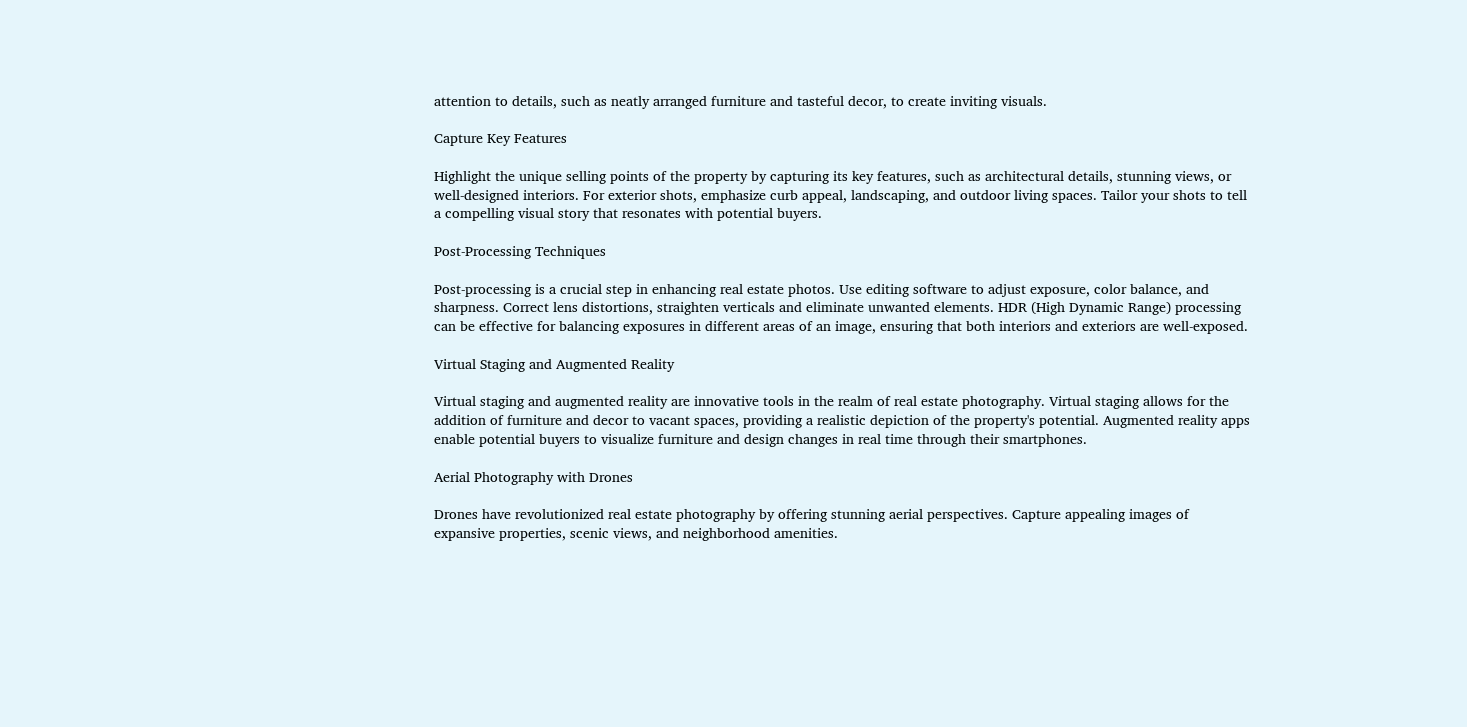attention to details, such as neatly arranged furniture and tasteful decor, to create inviting visuals.

Capture Key Features

Highlight the unique selling points of the property by capturing its key features, such as architectural details, stunning views, or well-designed interiors. For exterior shots, emphasize curb appeal, landscaping, and outdoor living spaces. Tailor your shots to tell a compelling visual story that resonates with potential buyers.

Post-Processing Techniques

Post-processing is a crucial step in enhancing real estate photos. Use editing software to adjust exposure, color balance, and sharpness. Correct lens distortions, straighten verticals and eliminate unwanted elements. HDR (High Dynamic Range) processing can be effective for balancing exposures in different areas of an image, ensuring that both interiors and exteriors are well-exposed.

Virtual Staging and Augmented Reality

Virtual staging and augmented reality are innovative tools in the realm of real estate photography. Virtual staging allows for the addition of furniture and decor to vacant spaces, providing a realistic depiction of the property's potential. Augmented reality apps enable potential buyers to visualize furniture and design changes in real time through their smartphones.

Aerial Photography with Drones

Drones have revolutionized real estate photography by offering stunning aerial perspectives. Capture appealing images of expansive properties, scenic views, and neighborhood amenities.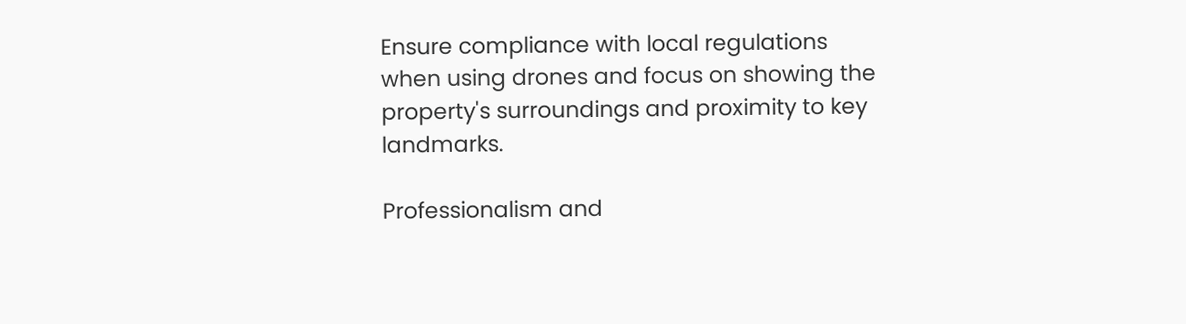Ensure compliance with local regulations when using drones and focus on showing the property's surroundings and proximity to key landmarks.

Professionalism and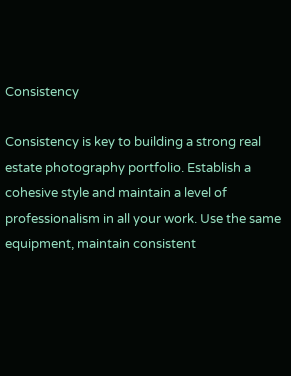Consistency

Consistency is key to building a strong real estate photography portfolio. Establish a cohesive style and maintain a level of professionalism in all your work. Use the same equipment, maintain consistent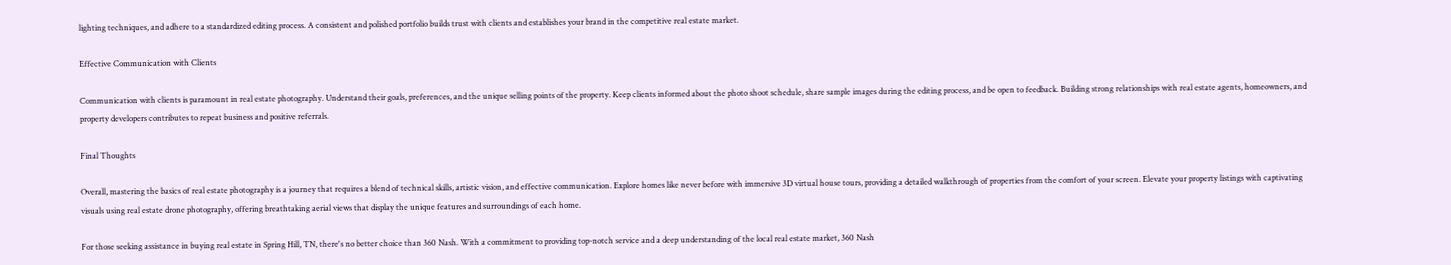lighting techniques, and adhere to a standardized editing process. A consistent and polished portfolio builds trust with clients and establishes your brand in the competitive real estate market.

Effective Communication with Clients

Communication with clients is paramount in real estate photography. Understand their goals, preferences, and the unique selling points of the property. Keep clients informed about the photo shoot schedule, share sample images during the editing process, and be open to feedback. Building strong relationships with real estate agents, homeowners, and property developers contributes to repeat business and positive referrals.

Final Thoughts

Overall, mastering the basics of real estate photography is a journey that requires a blend of technical skills, artistic vision, and effective communication. Explore homes like never before with immersive 3D virtual house tours, providing a detailed walkthrough of properties from the comfort of your screen. Elevate your property listings with captivating visuals using real estate drone photography, offering breathtaking aerial views that display the unique features and surroundings of each home.

For those seeking assistance in buying real estate in Spring Hill, TN, there's no better choice than 360 Nash. With a commitment to providing top-notch service and a deep understanding of the local real estate market, 360 Nash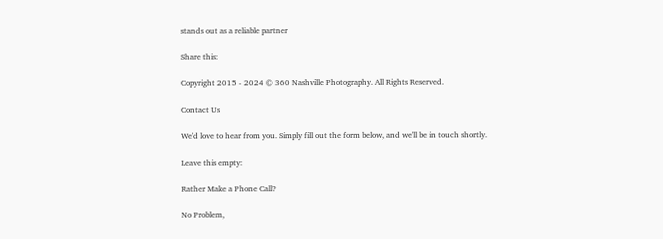stands out as a reliable partner

Share this:

Copyright 2015 - 2024 © 360 Nashville Photography. All Rights Reserved.

Contact Us

We'd love to hear from you. Simply fill out the form below, and we'll be in touch shortly.

Leave this empty:

Rather Make a Phone Call?

No Problem,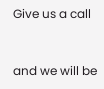Give us a call


and we will be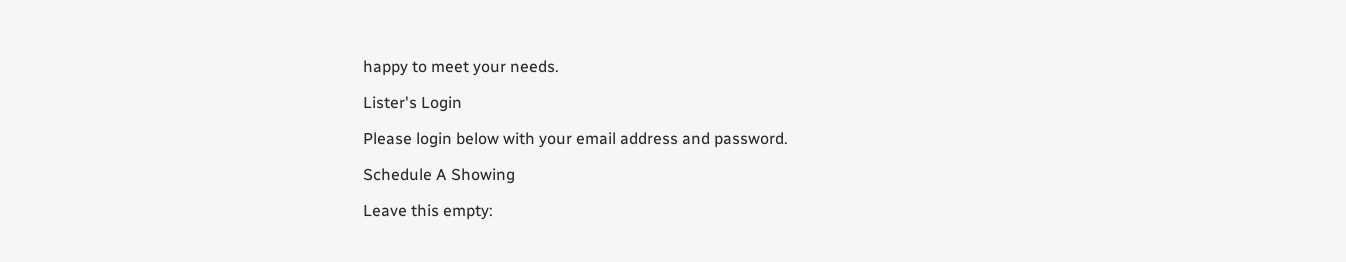happy to meet your needs.

Lister's Login

Please login below with your email address and password.

Schedule A Showing

Leave this empty: